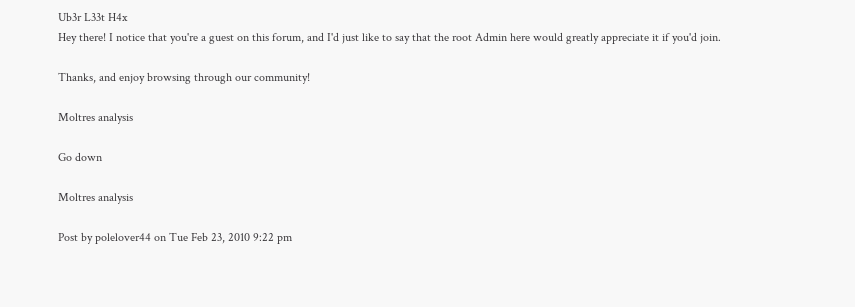Ub3r L33t H4x
Hey there! I notice that you're a guest on this forum, and I'd just like to say that the root Admin here would greatly appreciate it if you'd join.

Thanks, and enjoy browsing through our community!

Moltres analysis

Go down

Moltres analysis

Post by polelover44 on Tue Feb 23, 2010 9:22 pm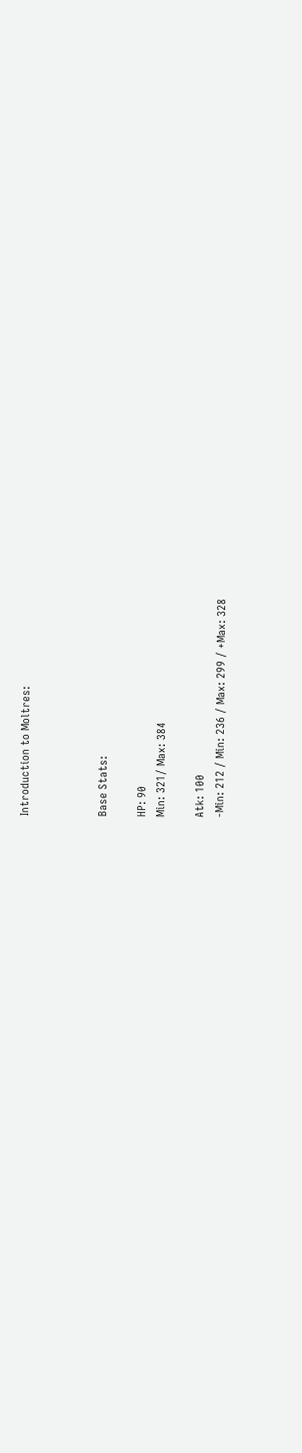Introduction to Moltres:



Base Stats:

HP: 90
Min: 321/ Max: 384

Atk: 100
-Min: 212 / Min: 236 / Max: 299 / +Max: 328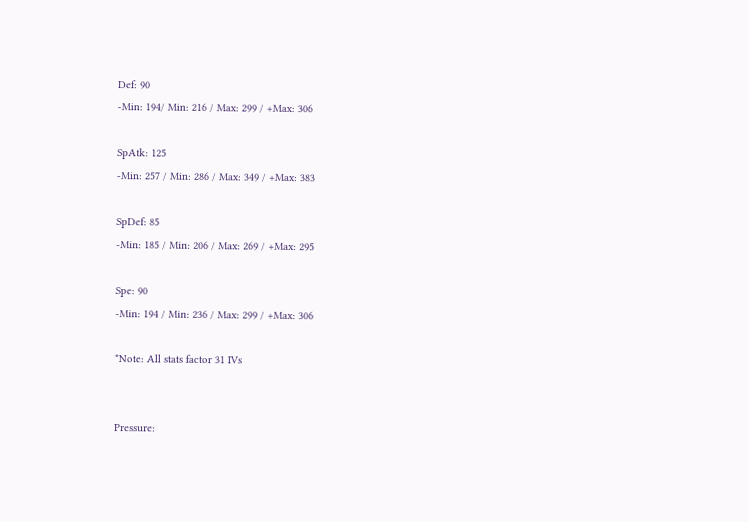Def: 90
-Min: 194/ Min: 216 / Max: 299 / +Max: 306

SpAtk: 125
-Min: 257 / Min: 286 / Max: 349 / +Max: 383

SpDef: 85
-Min: 185 / Min: 206 / Max: 269 / +Max: 295

Spe: 90
-Min: 194 / Min: 236 / Max: 299 / +Max: 306

*Note: All stats factor 31 IVs


Pressure: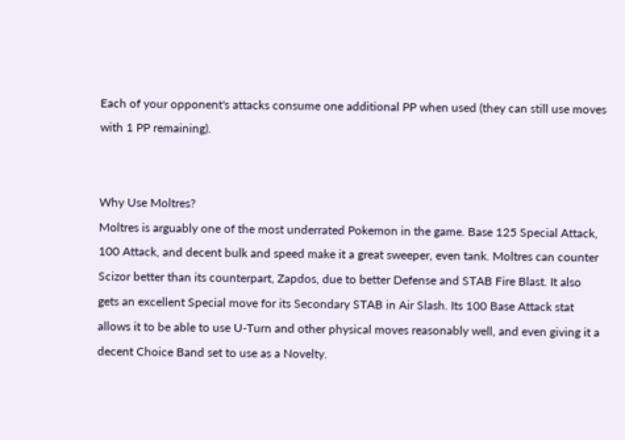Each of your opponent's attacks consume one additional PP when used (they can still use moves with 1 PP remaining).


Why Use Moltres?
Moltres is arguably one of the most underrated Pokemon in the game. Base 125 Special Attack, 100 Attack, and decent bulk and speed make it a great sweeper, even tank. Moltres can counter Scizor better than its counterpart, Zapdos, due to better Defense and STAB Fire Blast. It also gets an excellent Special move for its Secondary STAB in Air Slash. Its 100 Base Attack stat allows it to be able to use U-Turn and other physical moves reasonably well, and even giving it a decent Choice Band set to use as a Novelty.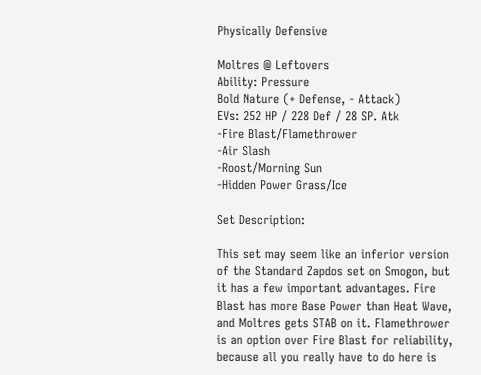Physically Defensive

Moltres @ Leftovers
Ability: Pressure
Bold Nature (+ Defense, - Attack)
EVs: 252 HP / 228 Def / 28 SP. Atk
-Fire Blast/Flamethrower
-Air Slash
-Roost/Morning Sun
-Hidden Power Grass/Ice

Set Description:

This set may seem like an inferior version of the Standard Zapdos set on Smogon, but it has a few important advantages. Fire Blast has more Base Power than Heat Wave, and Moltres gets STAB on it. Flamethrower is an option over Fire Blast for reliability, because all you really have to do here is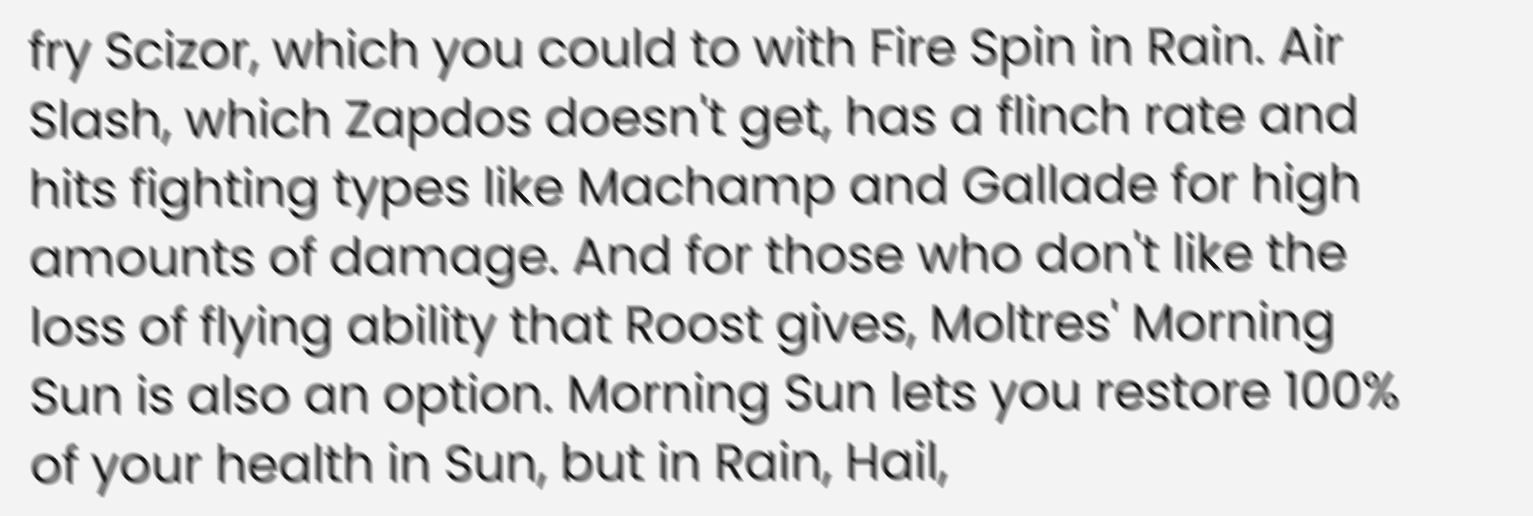fry Scizor, which you could to with Fire Spin in Rain. Air Slash, which Zapdos doesn't get, has a flinch rate and hits fighting types like Machamp and Gallade for high amounts of damage. And for those who don't like the loss of flying ability that Roost gives, Moltres' Morning Sun is also an option. Morning Sun lets you restore 100% of your health in Sun, but in Rain, Hail,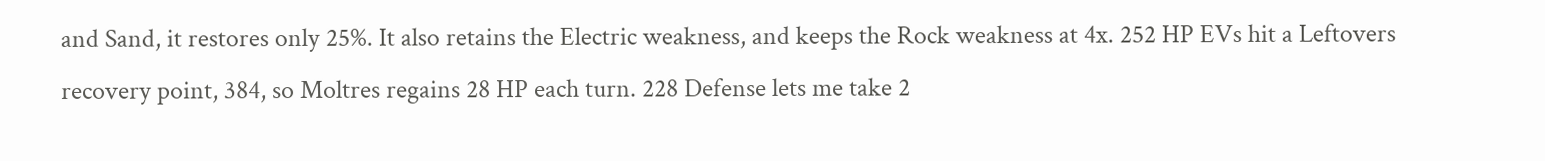and Sand, it restores only 25%. It also retains the Electric weakness, and keeps the Rock weakness at 4x. 252 HP EVs hit a Leftovers recovery point, 384, so Moltres regains 28 HP each turn. 228 Defense lets me take 2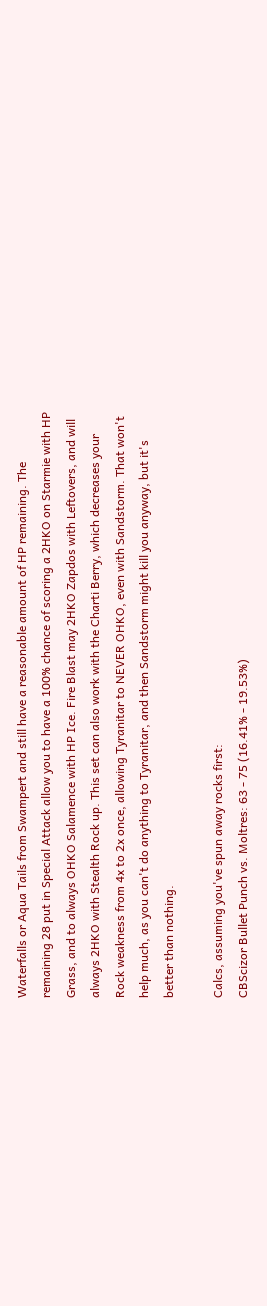Waterfalls or Aqua Tails from Swampert and still have a reasonable amount of HP remaining. The remaining 28 put in Special Attack allow you to have a 100% chance of scoring a 2HKO on Starmie with HP Grass, and to always OHKO Salamence with HP Ice. Fire Blast may 2HKO Zapdos with Leftovers, and will always 2HKO with Stealth Rock up. This set can also work with the Charti Berry, which decreases your Rock weakness from 4x to 2x once, allowing Tyranitar to NEVER OHKO, even with Sandstorm. That won't help much, as you can't do anything to Tyranitar, and then Sandstorm might kill you anyway, but it's better than nothing.

Calcs, assuming you've spun away rocks first:
CBScizor Bullet Punch vs. Moltres: 63 - 75 (16.41% - 19.53%)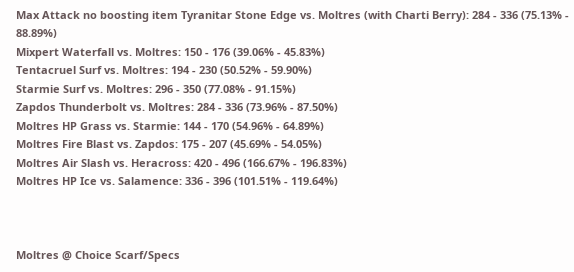Max Attack no boosting item Tyranitar Stone Edge vs. Moltres (with Charti Berry): 284 - 336 (75.13% - 88.89%)
Mixpert Waterfall vs. Moltres: 150 - 176 (39.06% - 45.83%)
Tentacruel Surf vs. Moltres: 194 - 230 (50.52% - 59.90%)
Starmie Surf vs. Moltres: 296 - 350 (77.08% - 91.15%)
Zapdos Thunderbolt vs. Moltres: 284 - 336 (73.96% - 87.50%)
Moltres HP Grass vs. Starmie: 144 - 170 (54.96% - 64.89%)
Moltres Fire Blast vs. Zapdos: 175 - 207 (45.69% - 54.05%)
Moltres Air Slash vs. Heracross: 420 - 496 (166.67% - 196.83%)
Moltres HP Ice vs. Salamence: 336 - 396 (101.51% - 119.64%)



Moltres @ Choice Scarf/Specs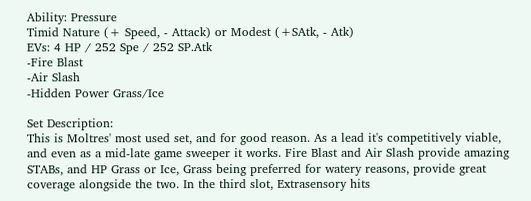Ability: Pressure
Timid Nature (+ Speed, - Attack) or Modest (+SAtk, - Atk)
EVs: 4 HP / 252 Spe / 252 SP.Atk
-Fire Blast
-Air Slash
-Hidden Power Grass/Ice

Set Description:
This is Moltres' most used set, and for good reason. As a lead it's competitively viable, and even as a mid-late game sweeper it works. Fire Blast and Air Slash provide amazing STABs, and HP Grass or Ice, Grass being preferred for watery reasons, provide great coverage alongside the two. In the third slot, Extrasensory hits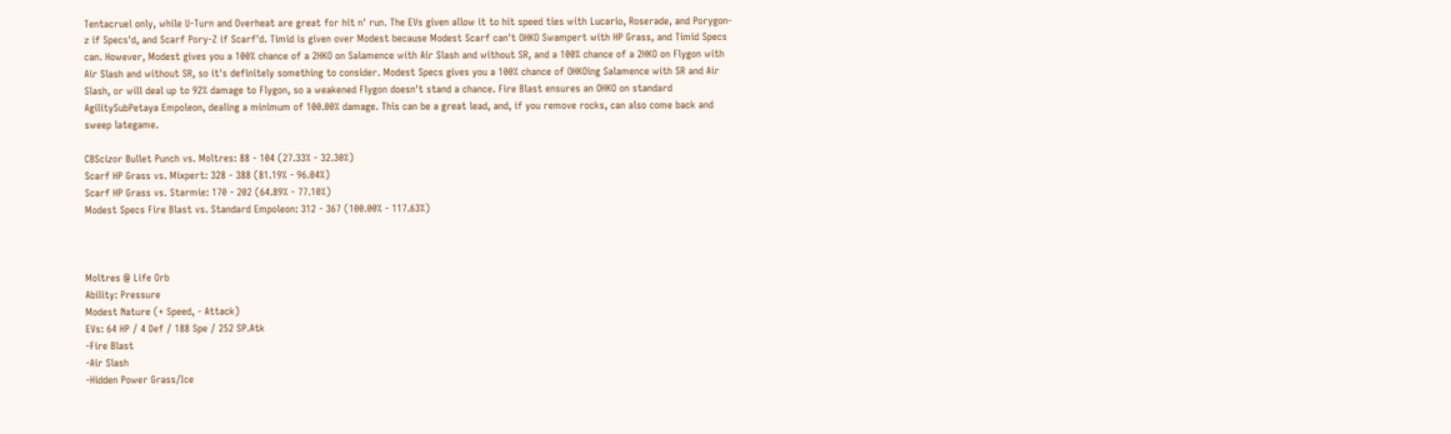Tentacruel only, while U-Turn and Overheat are great for hit n' run. The EVs given allow it to hit speed ties with Lucario, Roserade, and Porygon-z if Specs'd, and Scarf Pory-Z if Scarf'd. Timid is given over Modest because Modest Scarf can't OHKO Swampert with HP Grass, and Timid Specs can. However, Modest gives you a 100% chance of a 2HKO on Salamence with Air Slash and without SR, and a 100% chance of a 2HKO on Flygon with Air Slash and without SR, so it's definitely something to consider. Modest Specs gives you a 100% chance of OHKOing Salamence with SR and Air Slash, or will deal up to 92% damage to Flygon, so a weakened Flygon doesn't stand a chance. Fire Blast ensures an OHKO on standard AgilitySubPetaya Empoleon, dealing a minimum of 100.00% damage. This can be a great lead, and, if you remove rocks, can also come back and sweep lategame.

CBScizor Bullet Punch vs. Moltres: 88 - 104 (27.33% - 32.30%)
Scarf HP Grass vs. Mixpert: 328 - 388 (81.19% - 96.04%)
Scarf HP Grass vs. Starmie: 170 - 202 (64.89% - 77.10%)
Modest Specs Fire Blast vs. Standard Empoleon: 312 - 367 (100.00% - 117.63%)



Moltres @ Life Orb
Ability: Pressure
Modest Nature (+ Speed, - Attack)
EVs: 64 HP / 4 Def / 188 Spe / 252 SP.Atk
-Fire Blast
-Air Slash
-Hidden Power Grass/Ice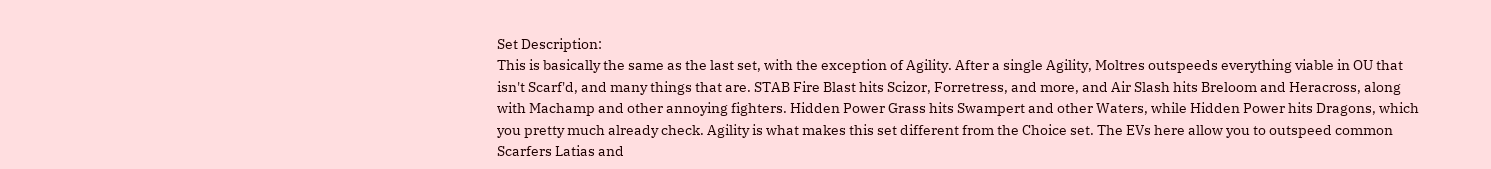Set Description:
This is basically the same as the last set, with the exception of Agility. After a single Agility, Moltres outspeeds everything viable in OU that isn't Scarf'd, and many things that are. STAB Fire Blast hits Scizor, Forretress, and more, and Air Slash hits Breloom and Heracross, along with Machamp and other annoying fighters. Hidden Power Grass hits Swampert and other Waters, while Hidden Power hits Dragons, which you pretty much already check. Agility is what makes this set different from the Choice set. The EVs here allow you to outspeed common Scarfers Latias and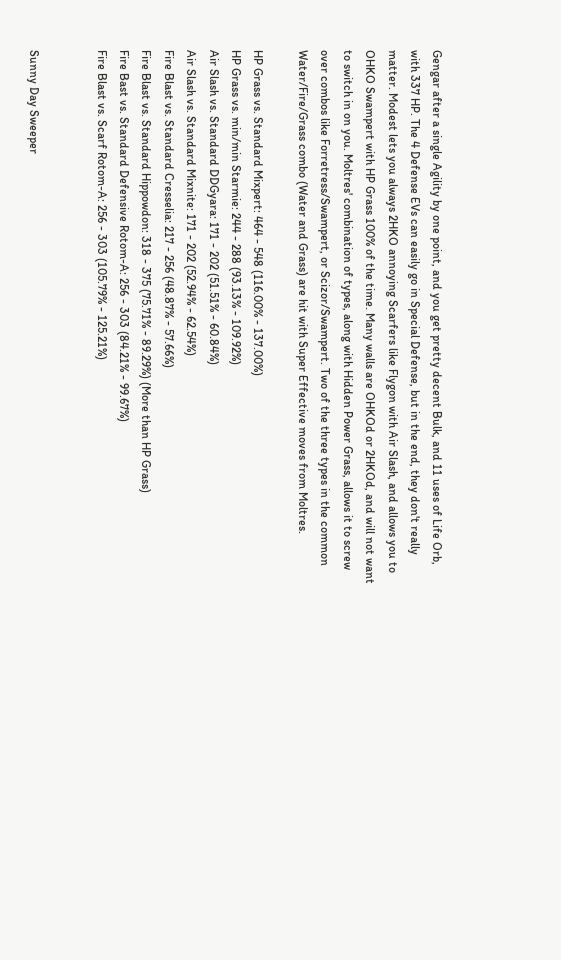Gengar after a single Agility by one point, and you get pretty decent Bulk, and 11 uses of Life Orb, with 337 HP. The 4 Defense EVs can easily go in Special Defense, but in the end, they don't really matter. Modest lets you always 2HKO annoying Scarfers like Flygon with Air Slash, and allows you to OHKO Swampert with HP Grass 100% of the time. Many walls are OHKOd or 2HKOd, and will not want to switch in on you. Moltres' combination of types, along with Hidden Power Grass, allows it to screw over combos like Forretress/Swampert, or Scizor/Swampert. Two of the three types in the common Water/Fire/Grass combo (Water and Grass) are hit with Super Effective moves from Moltres.

HP Grass vs. Standard Mixpert: 464 - 548 (116.00% - 137.00%)
HP Grass vs. min/min Starmie: 244 - 288 (93.13% - 109.92%)
Air Slash vs. Standard DDGyara: 171 - 202 (51.51% - 60.84%)
Air Slash vs. Standard Mixnite: 171 - 202 (52.94% - 62.54%)
Fire Blast vs. Standard Cresselia: 217 - 256 (48.87% - 57.66%)
Fire Blast vs. Standard Hippowdon: 318 - 375 (75.71% - 89.29%) (More than HP Grass)
Fire Bast vs. Standard Defensive Rotom-A: 256 - 303 (84.21% - 99.67%)
Fire Blast vs. Scarf Rotom-A: 256 - 303 (105.79% - 125.21%)


Sunny Day Sweeper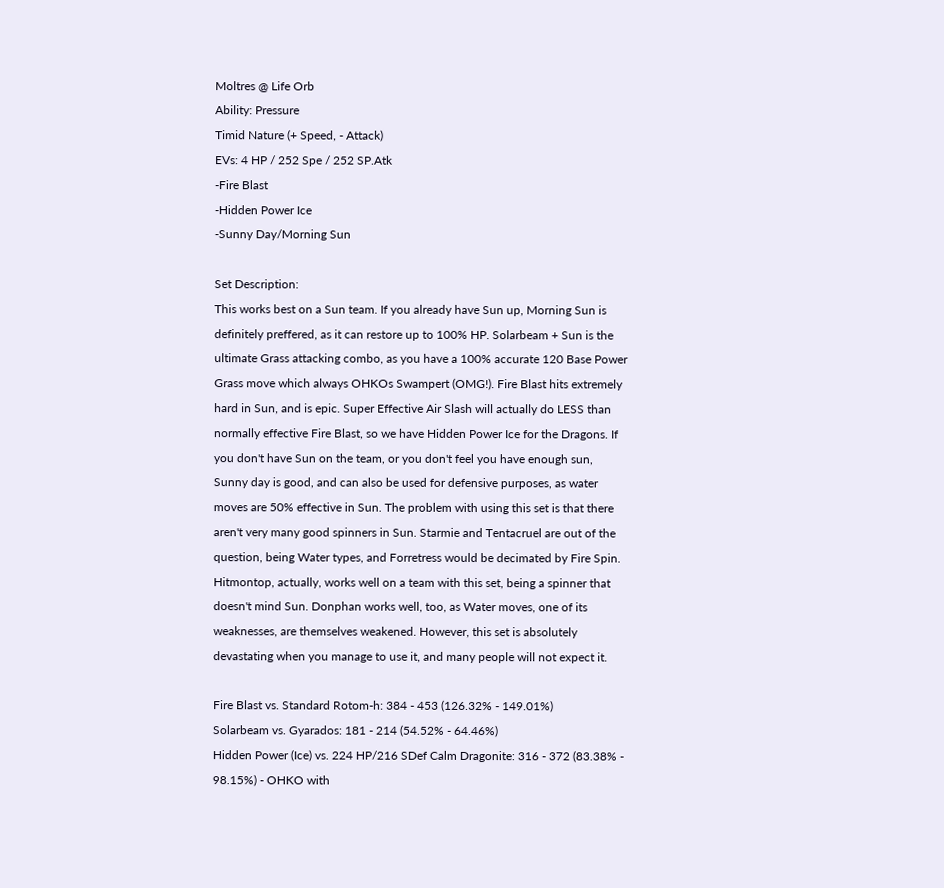Moltres @ Life Orb
Ability: Pressure
Timid Nature (+ Speed, - Attack)
EVs: 4 HP / 252 Spe / 252 SP.Atk
-Fire Blast
-Hidden Power Ice
-Sunny Day/Morning Sun

Set Description:
This works best on a Sun team. If you already have Sun up, Morning Sun is definitely preffered, as it can restore up to 100% HP. Solarbeam + Sun is the ultimate Grass attacking combo, as you have a 100% accurate 120 Base Power Grass move which always OHKOs Swampert (OMG!). Fire Blast hits extremely hard in Sun, and is epic. Super Effective Air Slash will actually do LESS than normally effective Fire Blast, so we have Hidden Power Ice for the Dragons. If you don't have Sun on the team, or you don't feel you have enough sun, Sunny day is good, and can also be used for defensive purposes, as water moves are 50% effective in Sun. The problem with using this set is that there aren't very many good spinners in Sun. Starmie and Tentacruel are out of the question, being Water types, and Forretress would be decimated by Fire Spin. Hitmontop, actually, works well on a team with this set, being a spinner that doesn't mind Sun. Donphan works well, too, as Water moves, one of its weaknesses, are themselves weakened. However, this set is absolutely devastating when you manage to use it, and many people will not expect it.

Fire Blast vs. Standard Rotom-h: 384 - 453 (126.32% - 149.01%)
Solarbeam vs. Gyarados: 181 - 214 (54.52% - 64.46%)
Hidden Power (Ice) vs. 224 HP/216 SDef Calm Dragonite: 316 - 372 (83.38% - 98.15%) - OHKO with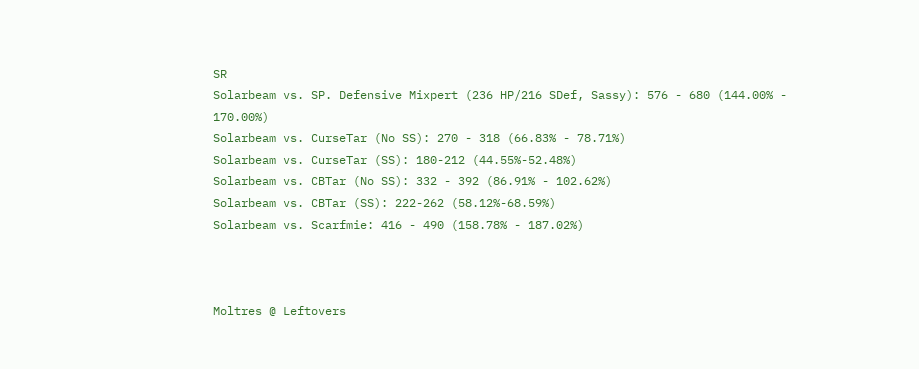SR
Solarbeam vs. SP. Defensive Mixpert (236 HP/216 SDef, Sassy): 576 - 680 (144.00% - 170.00%)
Solarbeam vs. CurseTar (No SS): 270 - 318 (66.83% - 78.71%)
Solarbeam vs. CurseTar (SS): 180-212 (44.55%-52.48%)
Solarbeam vs. CBTar (No SS): 332 - 392 (86.91% - 102.62%)
Solarbeam vs. CBTar (SS): 222-262 (58.12%-68.59%)
Solarbeam vs. Scarfmie: 416 - 490 (158.78% - 187.02%)



Moltres @ Leftovers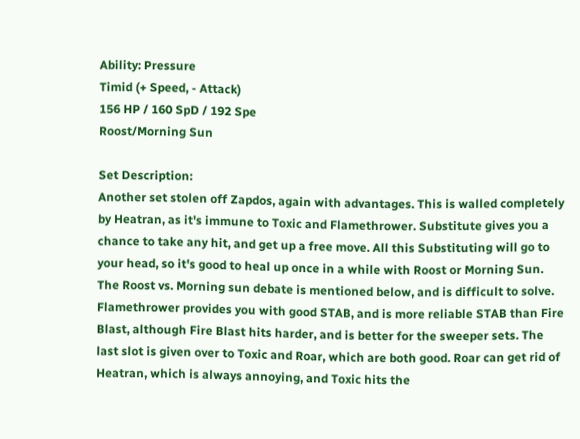Ability: Pressure
Timid (+ Speed, - Attack)
156 HP / 160 SpD / 192 Spe
Roost/Morning Sun

Set Description:
Another set stolen off Zapdos, again with advantages. This is walled completely by Heatran, as it's immune to Toxic and Flamethrower. Substitute gives you a chance to take any hit, and get up a free move. All this Substituting will go to your head, so it's good to heal up once in a while with Roost or Morning Sun. The Roost vs. Morning sun debate is mentioned below, and is difficult to solve. Flamethrower provides you with good STAB, and is more reliable STAB than Fire Blast, although Fire Blast hits harder, and is better for the sweeper sets. The last slot is given over to Toxic and Roar, which are both good. Roar can get rid of Heatran, which is always annoying, and Toxic hits the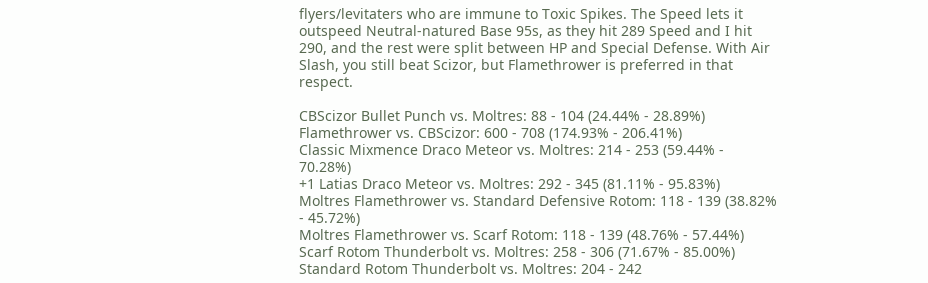flyers/levitaters who are immune to Toxic Spikes. The Speed lets it outspeed Neutral-natured Base 95s, as they hit 289 Speed and I hit 290, and the rest were split between HP and Special Defense. With Air Slash, you still beat Scizor, but Flamethrower is preferred in that respect.

CBScizor Bullet Punch vs. Moltres: 88 - 104 (24.44% - 28.89%)
Flamethrower vs. CBScizor: 600 - 708 (174.93% - 206.41%)
Classic Mixmence Draco Meteor vs. Moltres: 214 - 253 (59.44% - 70.28%)
+1 Latias Draco Meteor vs. Moltres: 292 - 345 (81.11% - 95.83%)
Moltres Flamethrower vs. Standard Defensive Rotom: 118 - 139 (38.82% - 45.72%)
Moltres Flamethrower vs. Scarf Rotom: 118 - 139 (48.76% - 57.44%)
Scarf Rotom Thunderbolt vs. Moltres: 258 - 306 (71.67% - 85.00%)
Standard Rotom Thunderbolt vs. Moltres: 204 - 242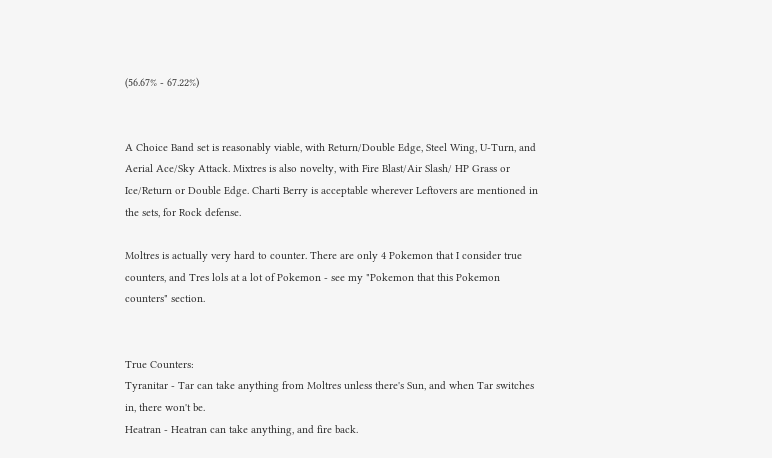(56.67% - 67.22%)


A Choice Band set is reasonably viable, with Return/Double Edge, Steel Wing, U-Turn, and Aerial Ace/Sky Attack. Mixtres is also novelty, with Fire Blast/Air Slash/ HP Grass or Ice/Return or Double Edge. Charti Berry is acceptable wherever Leftovers are mentioned in the sets, for Rock defense.

Moltres is actually very hard to counter. There are only 4 Pokemon that I consider true counters, and Tres lols at a lot of Pokemon - see my "Pokemon that this Pokemon counters" section.


True Counters:
Tyranitar - Tar can take anything from Moltres unless there's Sun, and when Tar switches in, there won't be.
Heatran - Heatran can take anything, and fire back.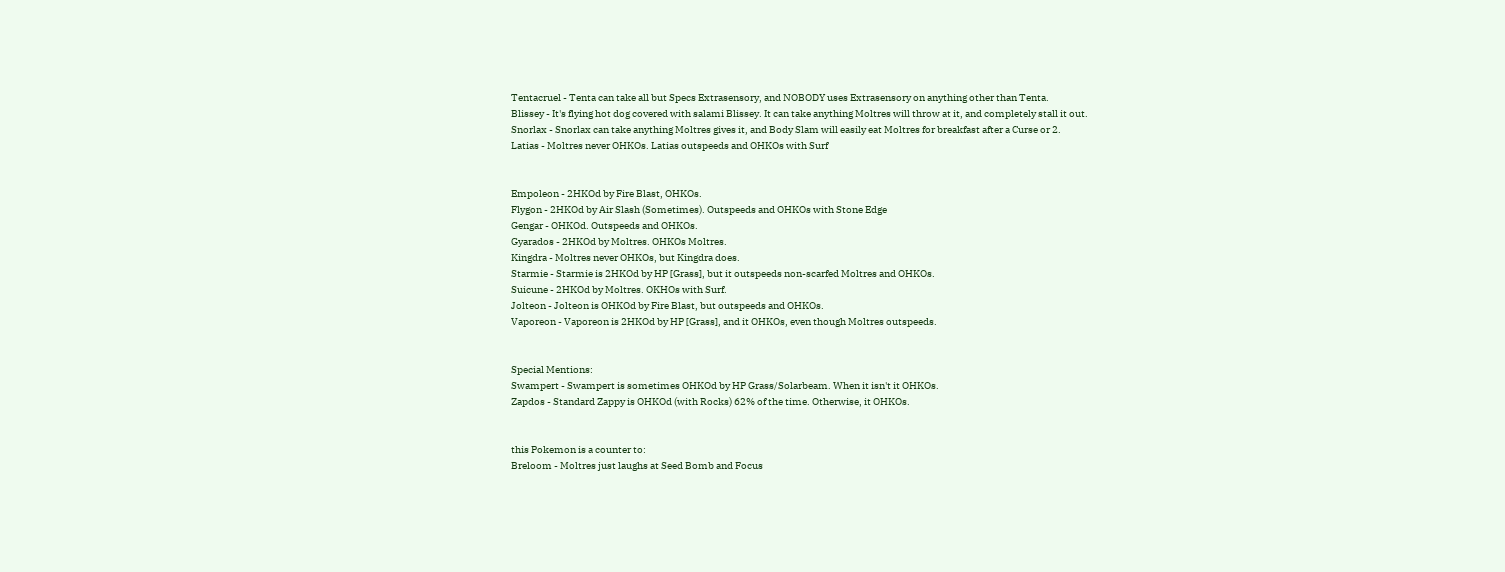Tentacruel - Tenta can take all but Specs Extrasensory, and NOBODY uses Extrasensory on anything other than Tenta.
Blissey - It's flying hot dog covered with salami Blissey. It can take anything Moltres will throw at it, and completely stall it out.
Snorlax - Snorlax can take anything Moltres gives it, and Body Slam will easily eat Moltres for breakfast after a Curse or 2.
Latias - Moltres never OHKOs. Latias outspeeds and OHKOs with Surf


Empoleon - 2HKOd by Fire Blast, OHKOs.
Flygon - 2HKOd by Air Slash (Sometimes). Outspeeds and OHKOs with Stone Edge
Gengar - OHKOd. Outspeeds and OHKOs.
Gyarados - 2HKOd by Moltres. OHKOs Moltres.
Kingdra - Moltres never OHKOs, but Kingdra does.
Starmie - Starmie is 2HKOd by HP [Grass], but it outspeeds non-scarfed Moltres and OHKOs.
Suicune - 2HKOd by Moltres. OKHOs with Surf.
Jolteon - Jolteon is OHKOd by Fire Blast, but outspeeds and OHKOs.
Vaporeon - Vaporeon is 2HKOd by HP [Grass], and it OHKOs, even though Moltres outspeeds.


Special Mentions:
Swampert - Swampert is sometimes OHKOd by HP Grass/Solarbeam. When it isn't it OHKOs.
Zapdos - Standard Zappy is OHKOd (with Rocks) 62% of the time. Otherwise, it OHKOs.


this Pokemon is a counter to:
Breloom - Moltres just laughs at Seed Bomb and Focus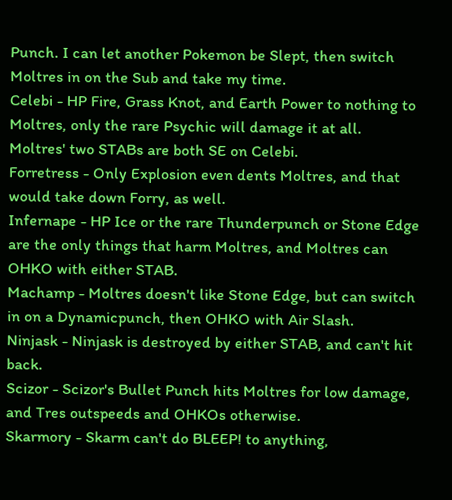Punch. I can let another Pokemon be Slept, then switch Moltres in on the Sub and take my time.
Celebi - HP Fire, Grass Knot, and Earth Power to nothing to Moltres, only the rare Psychic will damage it at all. Moltres' two STABs are both SE on Celebi.
Forretress - Only Explosion even dents Moltres, and that would take down Forry, as well.
Infernape - HP Ice or the rare Thunderpunch or Stone Edge are the only things that harm Moltres, and Moltres can OHKO with either STAB.
Machamp - Moltres doesn't like Stone Edge, but can switch in on a Dynamicpunch, then OHKO with Air Slash.
Ninjask - Ninjask is destroyed by either STAB, and can't hit back.
Scizor - Scizor's Bullet Punch hits Moltres for low damage, and Tres outspeeds and OHKOs otherwise.
Skarmory - Skarm can't do BLEEP! to anything,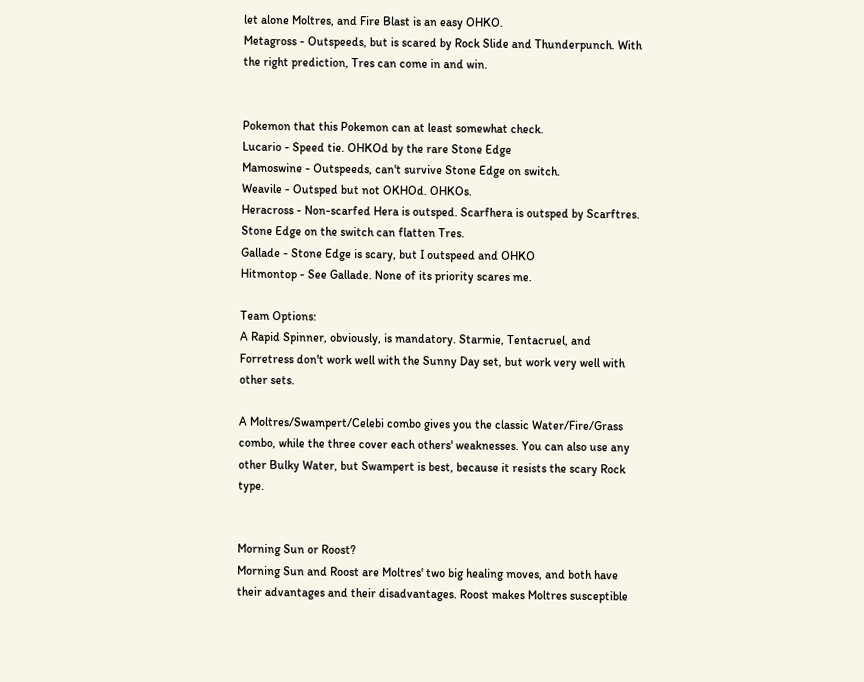let alone Moltres, and Fire Blast is an easy OHKO.
Metagross - Outspeeds, but is scared by Rock Slide and Thunderpunch. With the right prediction, Tres can come in and win.


Pokemon that this Pokemon can at least somewhat check.
Lucario - Speed tie. OHKOd by the rare Stone Edge
Mamoswine - Outspeeds, can't survive Stone Edge on switch.
Weavile - Outsped but not OKHOd. OHKOs.
Heracross - Non-scarfed Hera is outsped. Scarfhera is outsped by Scarftres. Stone Edge on the switch can flatten Tres.
Gallade - Stone Edge is scary, but I outspeed and OHKO
Hitmontop - See Gallade. None of its priority scares me.

Team Options:
A Rapid Spinner, obviously, is mandatory. Starmie, Tentacruel, and Forretress don't work well with the Sunny Day set, but work very well with other sets.

A Moltres/Swampert/Celebi combo gives you the classic Water/Fire/Grass combo, while the three cover each others' weaknesses. You can also use any other Bulky Water, but Swampert is best, because it resists the scary Rock type.


Morning Sun or Roost?
Morning Sun and Roost are Moltres' two big healing moves, and both have their advantages and their disadvantages. Roost makes Moltres susceptible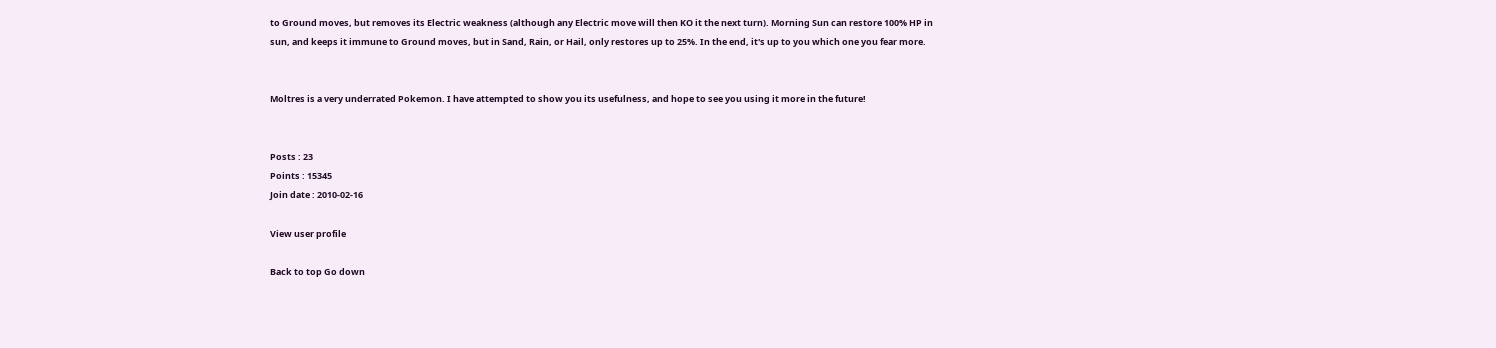to Ground moves, but removes its Electric weakness (although any Electric move will then KO it the next turn). Morning Sun can restore 100% HP in sun, and keeps it immune to Ground moves, but in Sand, Rain, or Hail, only restores up to 25%. In the end, it's up to you which one you fear more.


Moltres is a very underrated Pokemon. I have attempted to show you its usefulness, and hope to see you using it more in the future!


Posts : 23
Points : 15345
Join date : 2010-02-16

View user profile

Back to top Go down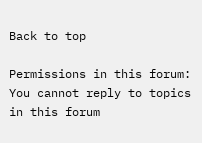Back to top

Permissions in this forum:
You cannot reply to topics in this forum